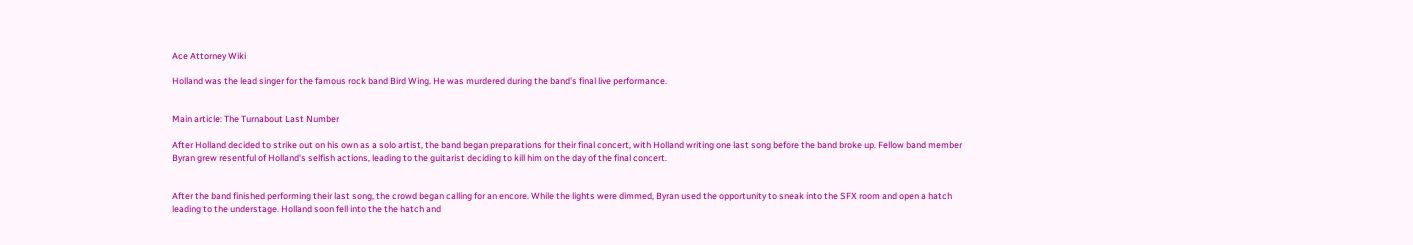Ace Attorney Wiki

Holland was the lead singer for the famous rock band Bird Wing. He was murdered during the band's final live performance.


Main article: The Turnabout Last Number

After Holland decided to strike out on his own as a solo artist, the band began preparations for their final concert, with Holland writing one last song before the band broke up. Fellow band member Byran grew resentful of Holland's selfish actions, leading to the guitarist deciding to kill him on the day of the final concert.


After the band finished performing their last song, the crowd began calling for an encore. While the lights were dimmed, Byran used the opportunity to sneak into the SFX room and open a hatch leading to the understage. Holland soon fell into the the hatch and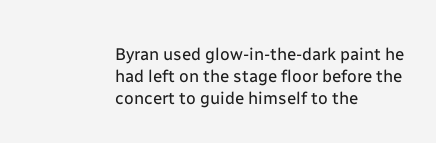Byran used glow-in-the-dark paint he had left on the stage floor before the concert to guide himself to the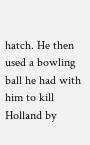hatch. He then used a bowling ball he had with him to kill Holland by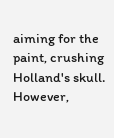aiming for the paint, crushing Holland's skull. However,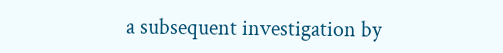a subsequent investigation by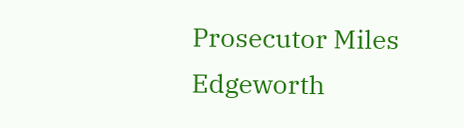Prosecutor Miles Edgeworth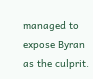managed to expose Byran as the culprit.